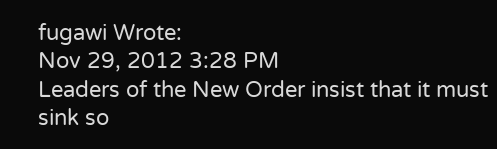fugawi Wrote:
Nov 29, 2012 3:28 PM
Leaders of the New Order insist that it must sink so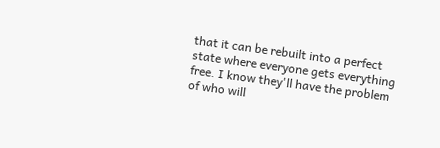that it can be rebuilt into a perfect state where everyone gets everything free. I know they'll have the problem of who will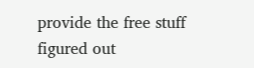provide the free stuff figured out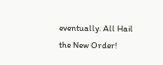eventually. All Hail the New Order!